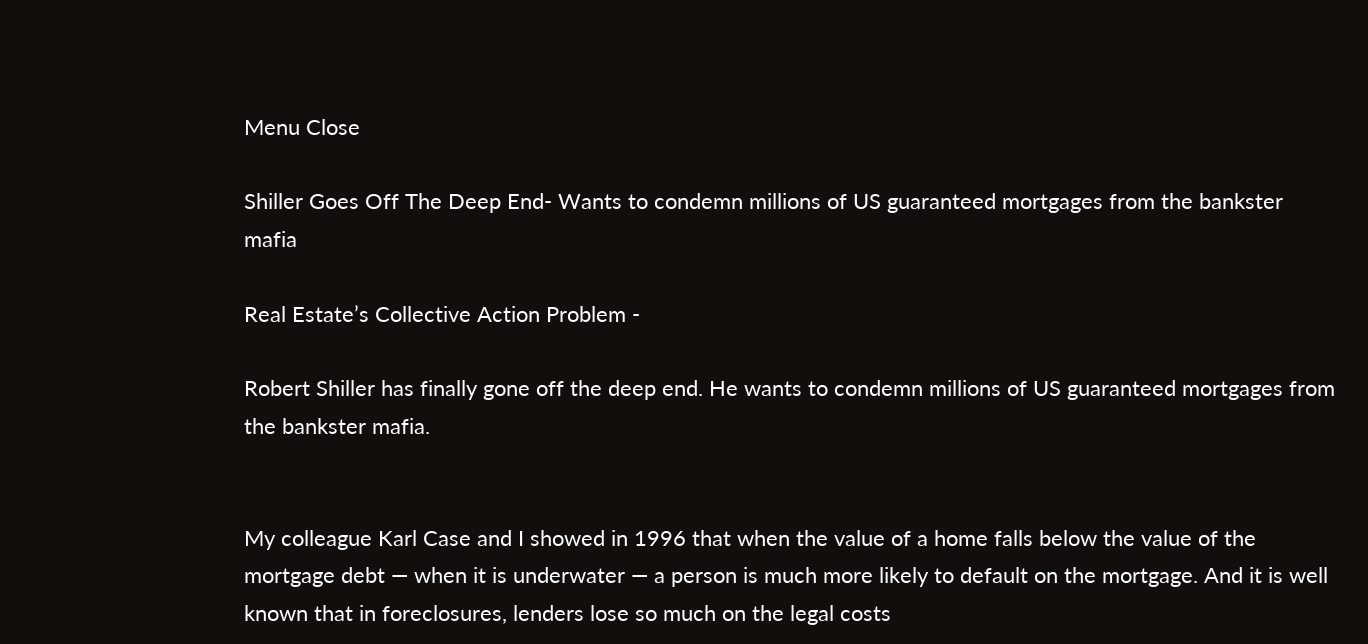Menu Close

Shiller Goes Off The Deep End- Wants to condemn millions of US guaranteed mortgages from the bankster mafia

Real Estate’s Collective Action Problem -

Robert Shiller has finally gone off the deep end. He wants to condemn millions of US guaranteed mortgages from the bankster mafia.


My colleague Karl Case and I showed in 1996 that when the value of a home falls below the value of the mortgage debt — when it is underwater — a person is much more likely to default on the mortgage. And it is well known that in foreclosures, lenders lose so much on the legal costs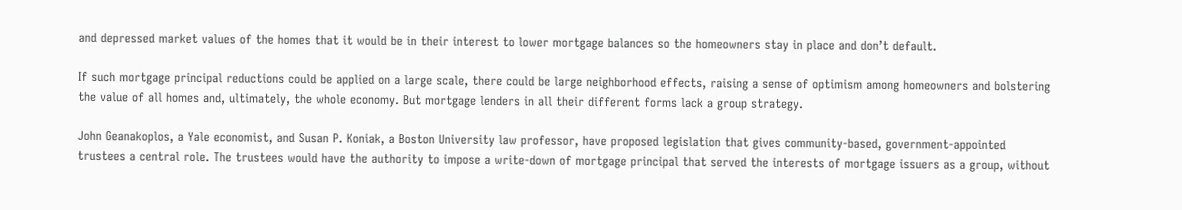and depressed market values of the homes that it would be in their interest to lower mortgage balances so the homeowners stay in place and don’t default.

If such mortgage principal reductions could be applied on a large scale, there could be large neighborhood effects, raising a sense of optimism among homeowners and bolstering the value of all homes and, ultimately, the whole economy. But mortgage lenders in all their different forms lack a group strategy.

John Geanakoplos, a Yale economist, and Susan P. Koniak, a Boston University law professor, have proposed legislation that gives community-based, government-appointed trustees a central role. The trustees would have the authority to impose a write-down of mortgage principal that served the interests of mortgage issuers as a group, without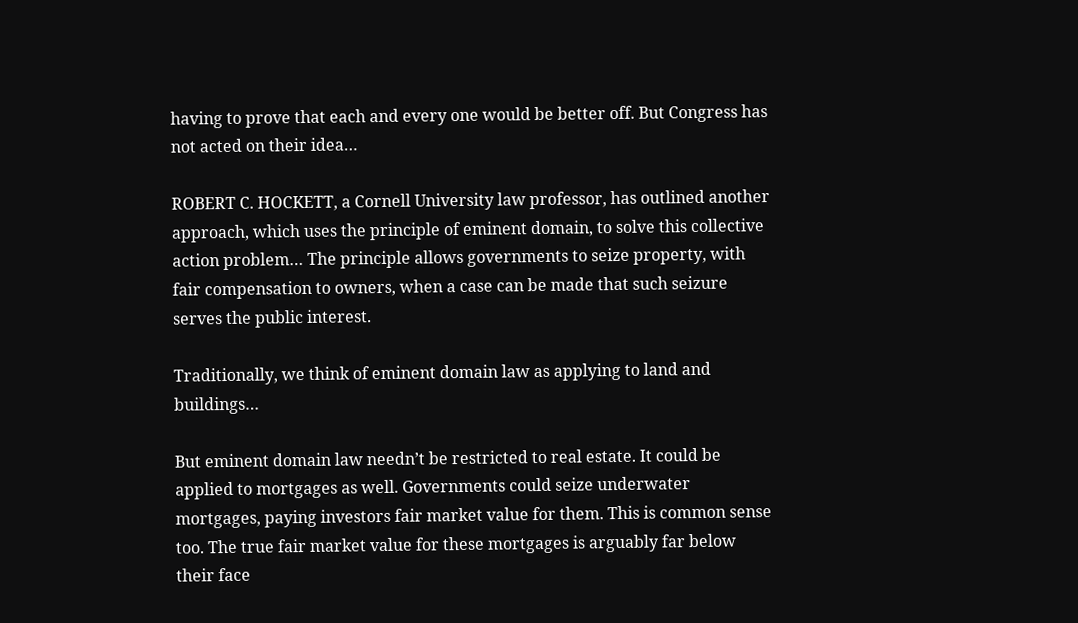having to prove that each and every one would be better off. But Congress has not acted on their idea…

ROBERT C. HOCKETT, a Cornell University law professor, has outlined another approach, which uses the principle of eminent domain, to solve this collective action problem… The principle allows governments to seize property, with fair compensation to owners, when a case can be made that such seizure serves the public interest.

Traditionally, we think of eminent domain law as applying to land and buildings…

But eminent domain law needn’t be restricted to real estate. It could be applied to mortgages as well. Governments could seize underwater mortgages, paying investors fair market value for them. This is common sense too. The true fair market value for these mortgages is arguably far below their face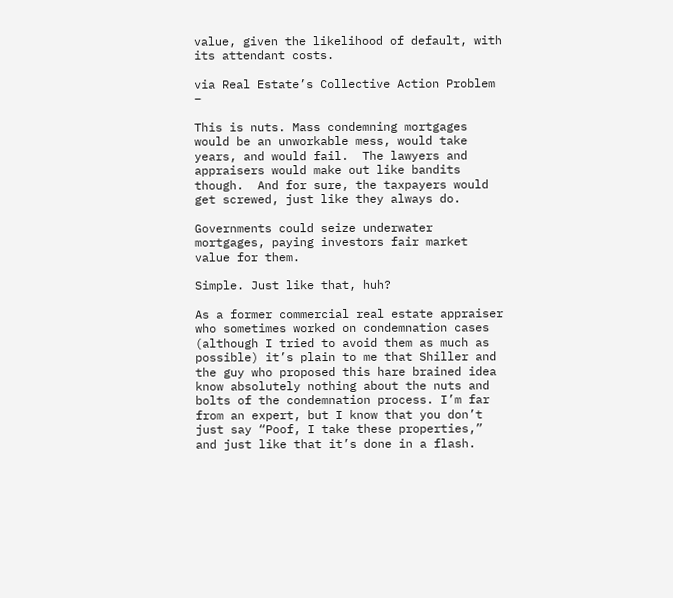value, given the likelihood of default, with its attendant costs.

via Real Estate’s Collective Action Problem –

This is nuts. Mass condemning mortgages would be an unworkable mess, would take years, and would fail.  The lawyers and appraisers would make out like bandits though.  And for sure, the taxpayers would get screwed, just like they always do.

Governments could seize underwater mortgages, paying investors fair market value for them.

Simple. Just like that, huh?

As a former commercial real estate appraiser who sometimes worked on condemnation cases (although I tried to avoid them as much as possible) it’s plain to me that Shiller and the guy who proposed this hare brained idea know absolutely nothing about the nuts and bolts of the condemnation process. I’m far from an expert, but I know that you don’t just say “Poof, I take these properties,” and just like that it’s done in a flash.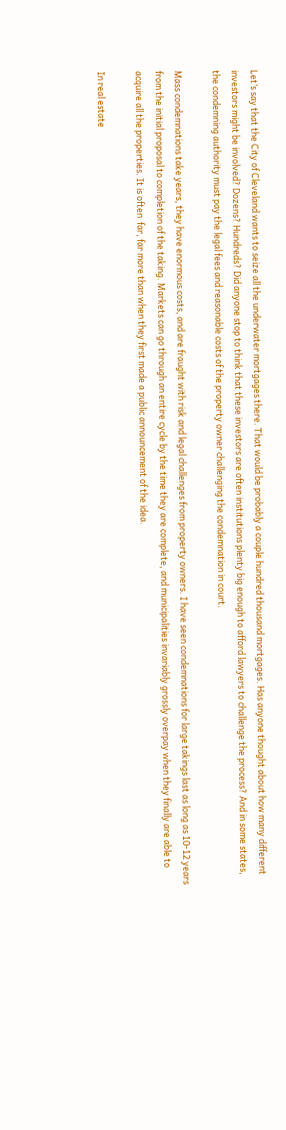Let’s say that the City of Cleveland wants to seize all the underwater mortgages there. That would be probably a couple hundred thousand mortgages. Has anyone thought about how many different investors might be involved? Dozens? Hundreds? Did anyone stop to think that these investors are often institutions plenty big enough to afford lawyers to challenge the process? And in some states, the condemning authority must pay the legal fees and reasonable costs of the property owner challenging the condemnation in court.

Mass condemnations take years, they have enormous costs, and are fraught with risk and legal challenges from property owners. I have seen condemnations for large takings last as long as 10-12 years from the initial proposal to completion of the taking. Markets can go through an entire cycle by the time they are complete, and municipalities invariably grossly overpay when they finally are able to acquire all the properties. It is often  far, far more than when they first made a public announcement of the idea.

In real estate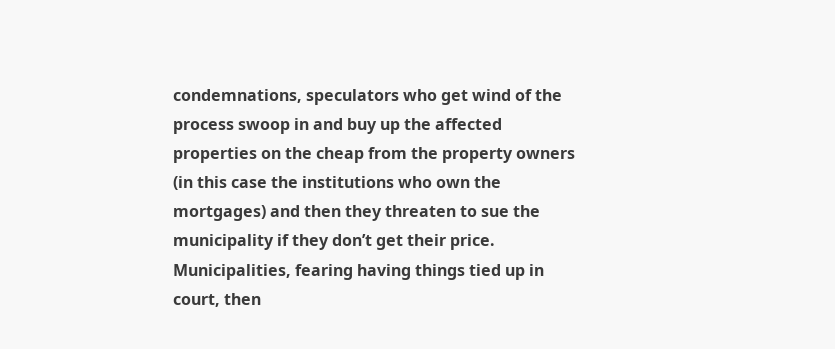condemnations, speculators who get wind of the process swoop in and buy up the affected properties on the cheap from the property owners (in this case the institutions who own the mortgages) and then they threaten to sue the municipality if they don’t get their price. Municipalities, fearing having things tied up in court, then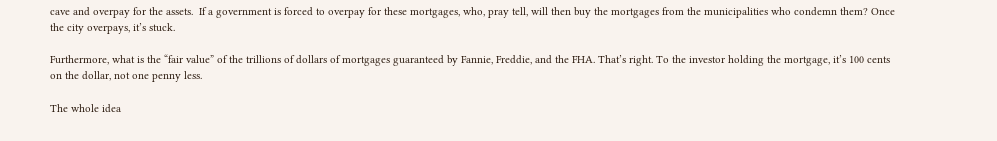cave and overpay for the assets.  If a government is forced to overpay for these mortgages, who, pray tell, will then buy the mortgages from the municipalities who condemn them? Once the city overpays, it’s stuck.

Furthermore, what is the “fair value” of the trillions of dollars of mortgages guaranteed by Fannie, Freddie, and the FHA. That’s right. To the investor holding the mortgage, it’s 100 cents on the dollar, not one penny less.

The whole idea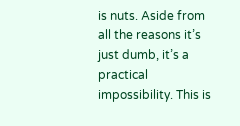is nuts. Aside from all the reasons it’s just dumb, it’s a practical impossibility. This is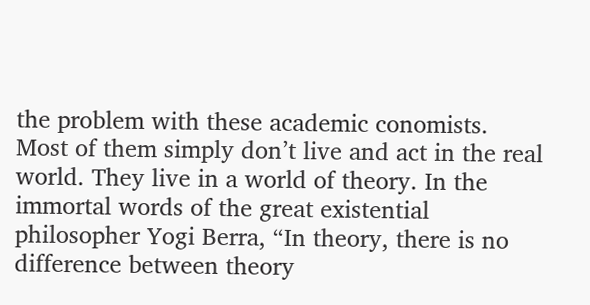the problem with these academic conomists. Most of them simply don’t live and act in the real world. They live in a world of theory. In the immortal words of the great existential philosopher Yogi Berra, “In theory, there is no difference between theory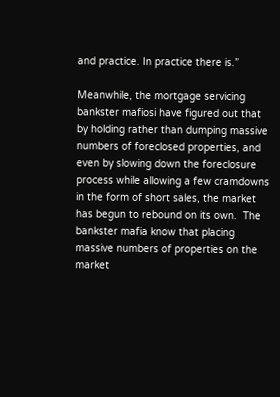and practice. In practice there is.”

Meanwhile, the mortgage servicing bankster mafiosi have figured out that by holding rather than dumping massive numbers of foreclosed properties, and even by slowing down the foreclosure process while allowing a few cramdowns in the form of short sales, the market has begun to rebound on its own.  The bankster mafia know that placing massive numbers of properties on the market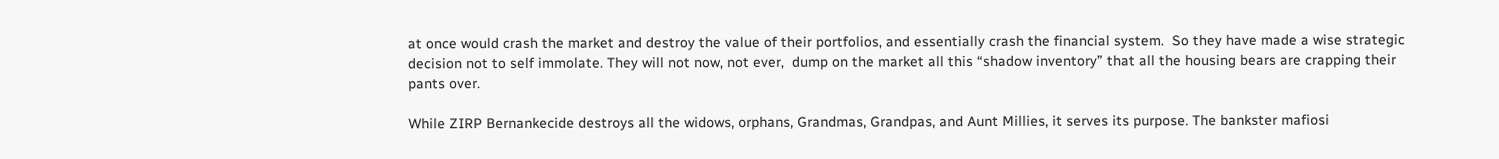at once would crash the market and destroy the value of their portfolios, and essentially crash the financial system.  So they have made a wise strategic decision not to self immolate. They will not now, not ever,  dump on the market all this “shadow inventory” that all the housing bears are crapping their pants over.

While ZIRP Bernankecide destroys all the widows, orphans, Grandmas, Grandpas, and Aunt Millies, it serves its purpose. The bankster mafiosi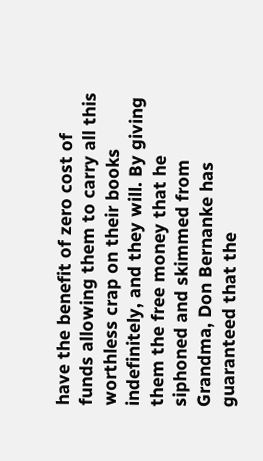have the benefit of zero cost of funds allowing them to carry all this worthless crap on their books indefinitely, and they will. By giving them the free money that he siphoned and skimmed from Grandma, Don Bernanke has guaranteed that the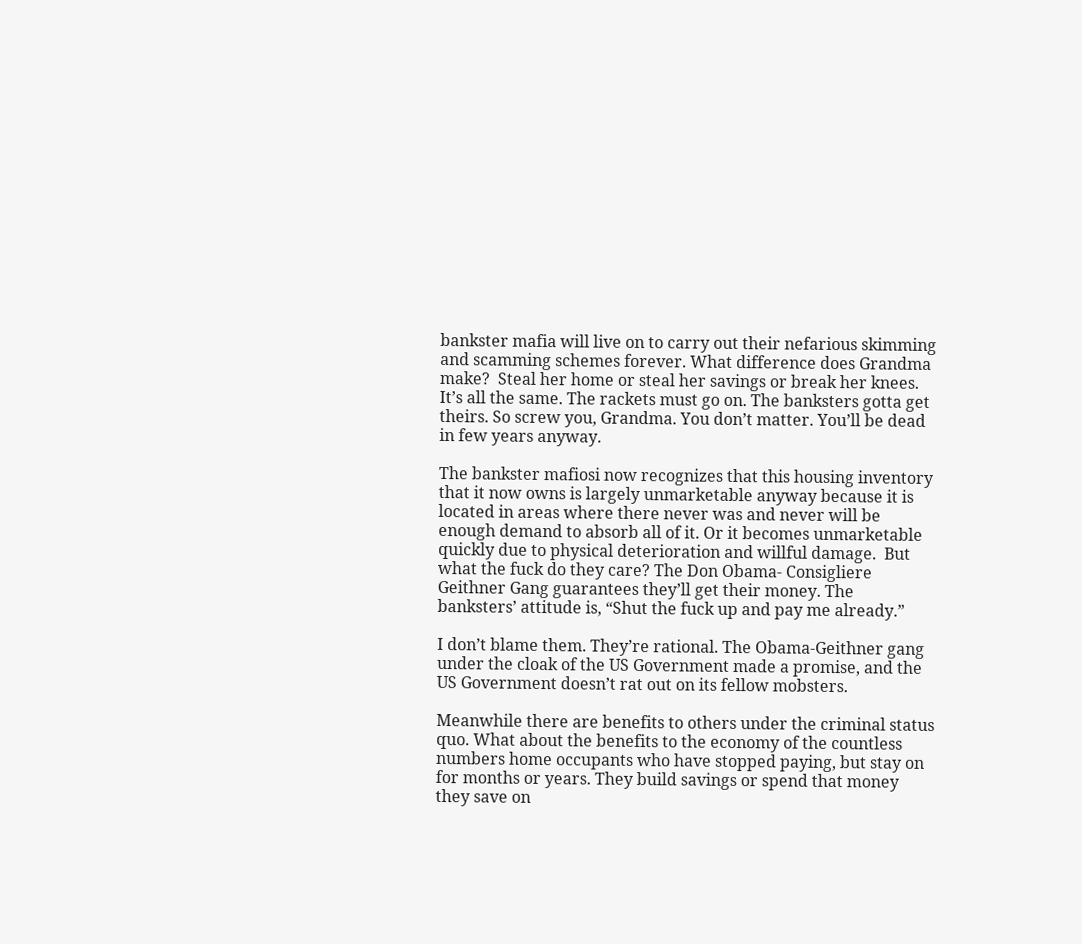bankster mafia will live on to carry out their nefarious skimming and scamming schemes forever. What difference does Grandma make?  Steal her home or steal her savings or break her knees. It’s all the same. The rackets must go on. The banksters gotta get theirs. So screw you, Grandma. You don’t matter. You’ll be dead in few years anyway.

The bankster mafiosi now recognizes that this housing inventory that it now owns is largely unmarketable anyway because it is located in areas where there never was and never will be enough demand to absorb all of it. Or it becomes unmarketable quickly due to physical deterioration and willful damage.  But what the fuck do they care? The Don Obama- Consigliere Geithner Gang guarantees they’ll get their money. The banksters’ attitude is, “Shut the fuck up and pay me already.”

I don’t blame them. They’re rational. The Obama-Geithner gang under the cloak of the US Government made a promise, and the US Government doesn’t rat out on its fellow mobsters.

Meanwhile there are benefits to others under the criminal status quo. What about the benefits to the economy of the countless numbers home occupants who have stopped paying, but stay on for months or years. They build savings or spend that money they save on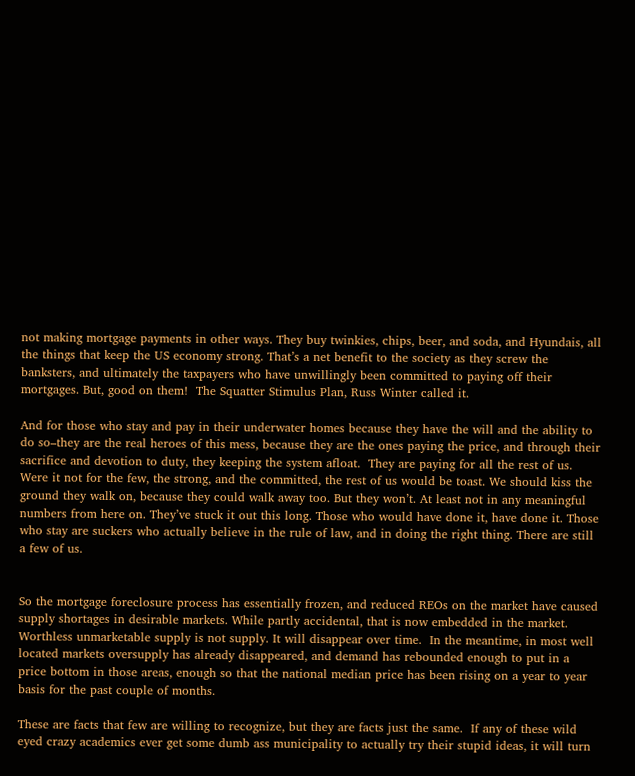not making mortgage payments in other ways. They buy twinkies, chips, beer, and soda, and Hyundais, all the things that keep the US economy strong. That’s a net benefit to the society as they screw the banksters, and ultimately the taxpayers who have unwillingly been committed to paying off their mortgages. But, good on them!  The Squatter Stimulus Plan, Russ Winter called it.

And for those who stay and pay in their underwater homes because they have the will and the ability to do so–they are the real heroes of this mess, because they are the ones paying the price, and through their sacrifice and devotion to duty, they keeping the system afloat.  They are paying for all the rest of us. Were it not for the few, the strong, and the committed, the rest of us would be toast. We should kiss the ground they walk on, because they could walk away too. But they won’t. At least not in any meaningful numbers from here on. They’ve stuck it out this long. Those who would have done it, have done it. Those who stay are suckers who actually believe in the rule of law, and in doing the right thing. There are still a few of us.


So the mortgage foreclosure process has essentially frozen, and reduced REOs on the market have caused supply shortages in desirable markets. While partly accidental, that is now embedded in the market. Worthless unmarketable supply is not supply. It will disappear over time.  In the meantime, in most well located markets oversupply has already disappeared, and demand has rebounded enough to put in a price bottom in those areas, enough so that the national median price has been rising on a year to year basis for the past couple of months.

These are facts that few are willing to recognize, but they are facts just the same.  If any of these wild eyed crazy academics ever get some dumb ass municipality to actually try their stupid ideas, it will turn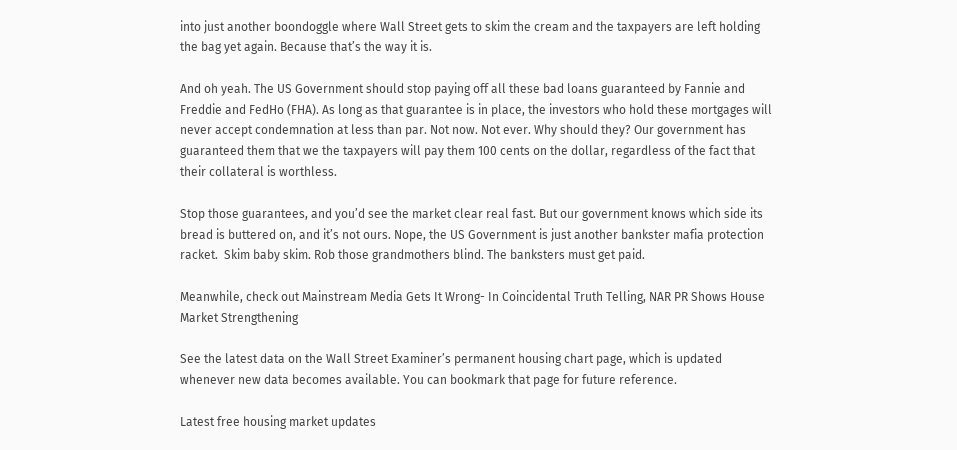into just another boondoggle where Wall Street gets to skim the cream and the taxpayers are left holding the bag yet again. Because that’s the way it is.

And oh yeah. The US Government should stop paying off all these bad loans guaranteed by Fannie and Freddie and FedHo (FHA). As long as that guarantee is in place, the investors who hold these mortgages will never accept condemnation at less than par. Not now. Not ever. Why should they? Our government has guaranteed them that we the taxpayers will pay them 100 cents on the dollar, regardless of the fact that their collateral is worthless.

Stop those guarantees, and you’d see the market clear real fast. But our government knows which side its bread is buttered on, and it’s not ours. Nope, the US Government is just another bankster mafia protection racket.  Skim baby skim. Rob those grandmothers blind. The banksters must get paid.

Meanwhile, check out Mainstream Media Gets It Wrong- In Coincidental Truth Telling, NAR PR Shows House Market Strengthening

See the latest data on the Wall Street Examiner’s permanent housing chart page, which is updated whenever new data becomes available. You can bookmark that page for future reference.

Latest free housing market updates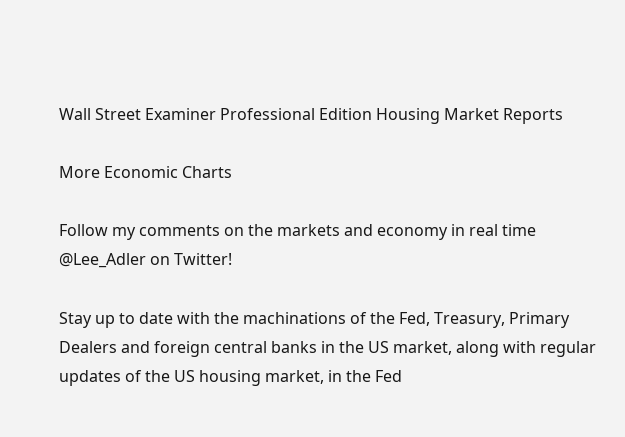Wall Street Examiner Professional Edition Housing Market Reports

More Economic Charts

Follow my comments on the markets and economy in real time @Lee_Adler on Twitter!

Stay up to date with the machinations of the Fed, Treasury, Primary Dealers and foreign central banks in the US market, along with regular updates of the US housing market, in the Fed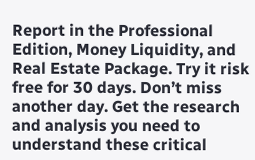Report in the Professional Edition, Money Liquidity, and Real Estate Package. Try it risk free for 30 days. Don’t miss another day. Get the research and analysis you need to understand these critical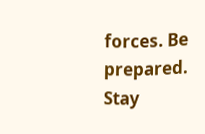forces. Be prepared. Stay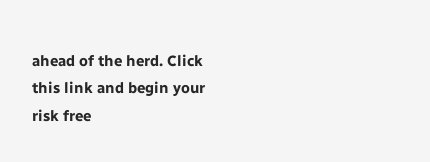ahead of the herd. Click this link and begin your risk free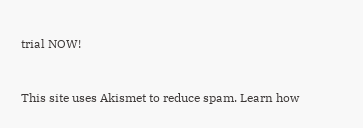trial NOW!


This site uses Akismet to reduce spam. Learn how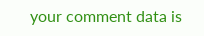your comment data is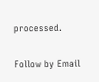processed.

Follow by Email